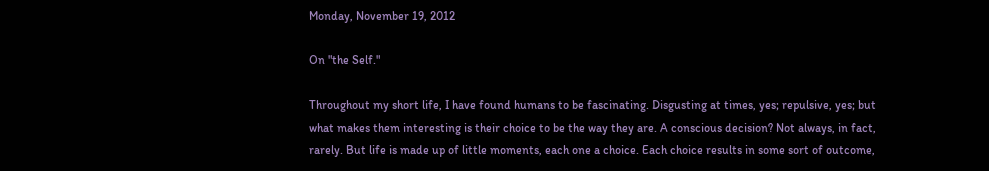Monday, November 19, 2012

On "the Self."

Throughout my short life, I have found humans to be fascinating. Disgusting at times, yes; repulsive, yes; but what makes them interesting is their choice to be the way they are. A conscious decision? Not always, in fact, rarely. But life is made up of little moments, each one a choice. Each choice results in some sort of outcome,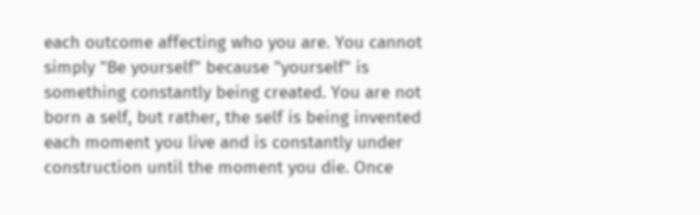each outcome affecting who you are. You cannot simply "Be yourself" because "yourself" is something constantly being created. You are not born a self, but rather, the self is being invented each moment you live and is constantly under construction until the moment you die. Once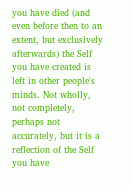you have died (and even before then to an extent, but exclusively afterwards) the Self you have created is left in other people's minds. Not wholly, not completely, perhaps not accurately, but it is a reflection of the Self you have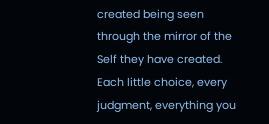created being seen through the mirror of the Self they have created. Each little choice, every judgment, everything you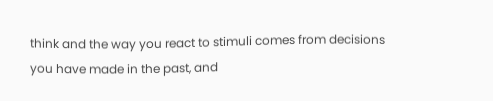think and the way you react to stimuli comes from decisions you have made in the past, and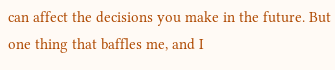can affect the decisions you make in the future. But one thing that baffles me, and I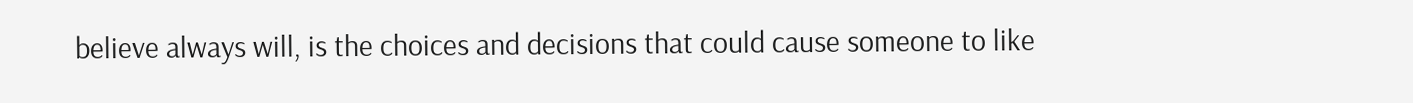believe always will, is the choices and decisions that could cause someone to like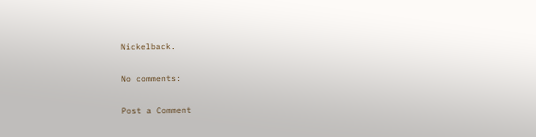Nickelback.

No comments:

Post a Comment